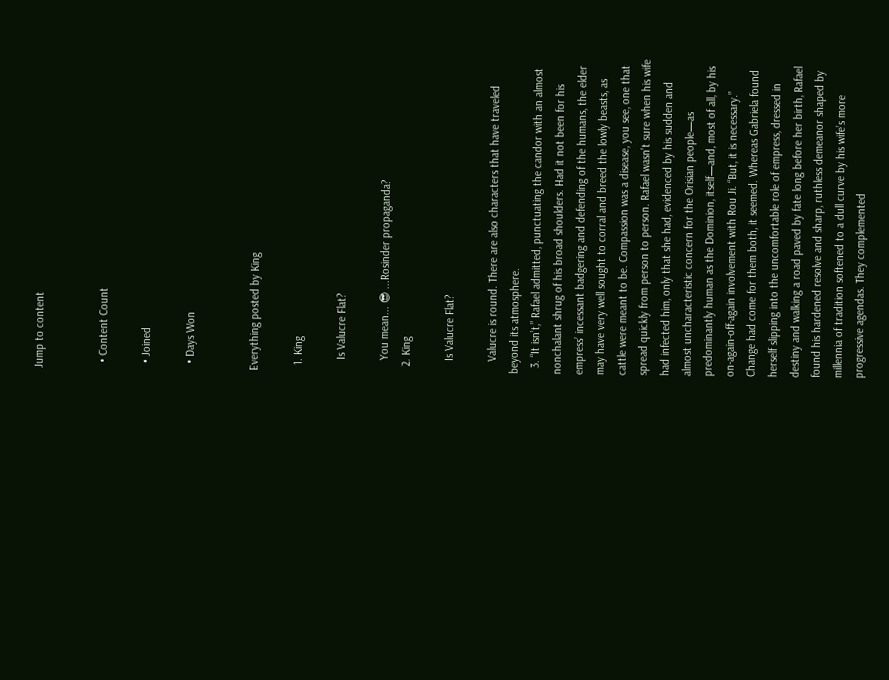Jump to content


  • Content Count

  • Joined

  • Days Won


Everything posted by King

  1. King

    Is Valucre Flat?

    You mean... 😎 ...Rosinder propaganda?
  2. King

    Is Valucre Flat?

    Valucre is round. There are also characters that have traveled beyond its atmosphere.
  3. “It isn’t,” Rafael admitted, punctuating the candor with an almost nonchalant shrug of his broad shoulders. Had it not been for his empress’ incessant badgering and defending of the humans, the elder may have very well sought to corral and breed the lowly beasts, as cattle were meant to be. Compassion was a disease, you see, one that spread quickly from person to person. Rafael wasn’t sure when his wife had infected him, only that she had, evidenced by his sudden and almost uncharacteristic concern for the Orisian people—as predominantly human as the Dominion, itself—and, most of all, by his on-again-off-again involvement with Rou Ji. “But, it is necessary.” Change had come for them both, it seemed. Whereas Gabriela found herself slipping into the uncomfortable role of empress, dressed in destiny and walking a road paved by fate long before her birth, Rafael found his hardened resolve and sharp, ruthless demeanor shaped by millennia of tradition softened to a dull curve by his wife’s more progressive agendas. They complemented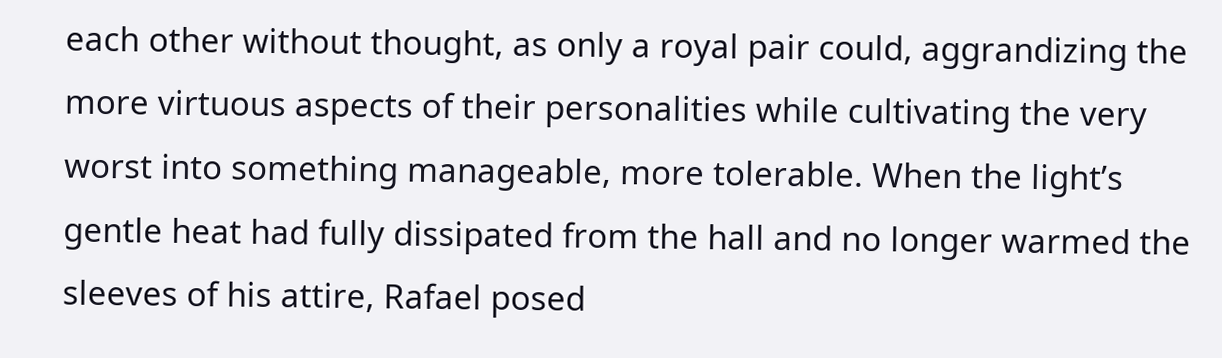each other without thought, as only a royal pair could, aggrandizing the more virtuous aspects of their personalities while cultivating the very worst into something manageable, more tolerable. When the light’s gentle heat had fully dissipated from the hall and no longer warmed the sleeves of his attire, Rafael posed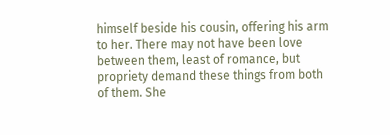himself beside his cousin, offering his arm to her. There may not have been love between them, least of romance, but propriety demand these things from both of them. She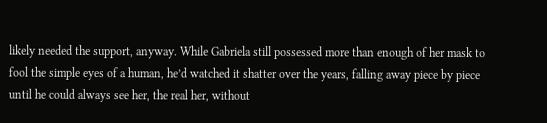likely needed the support, anyway. While Gabriela still possessed more than enough of her mask to fool the simple eyes of a human, he’d watched it shatter over the years, falling away piece by piece until he could always see her, the real her, without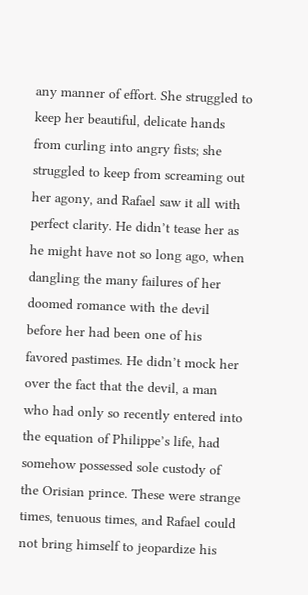any manner of effort. She struggled to keep her beautiful, delicate hands from curling into angry fists; she struggled to keep from screaming out her agony, and Rafael saw it all with perfect clarity. He didn’t tease her as he might have not so long ago, when dangling the many failures of her doomed romance with the devil before her had been one of his favored pastimes. He didn’t mock her over the fact that the devil, a man who had only so recently entered into the equation of Philippe’s life, had somehow possessed sole custody of the Orisian prince. These were strange times, tenuous times, and Rafael could not bring himself to jeopardize his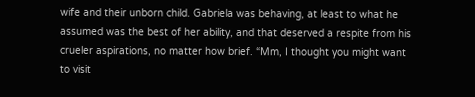wife and their unborn child. Gabriela was behaving, at least to what he assumed was the best of her ability, and that deserved a respite from his crueler aspirations, no matter how brief. “Mm, I thought you might want to visit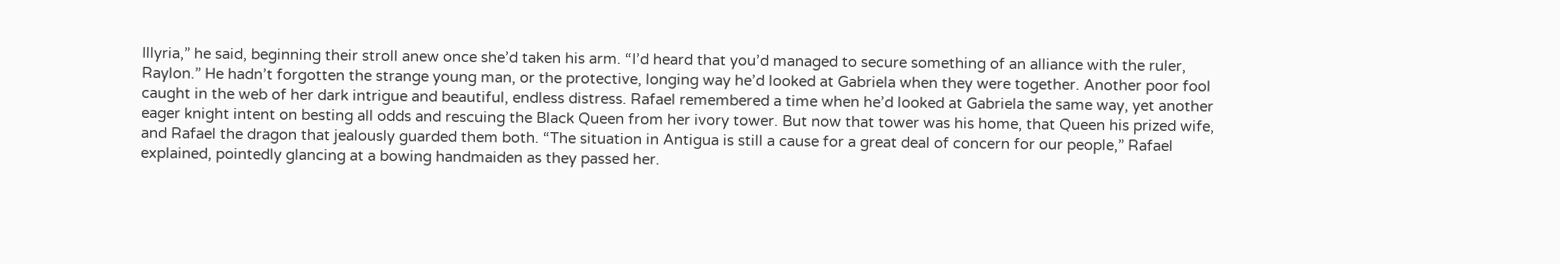Illyria,” he said, beginning their stroll anew once she’d taken his arm. “I’d heard that you’d managed to secure something of an alliance with the ruler, Raylon.” He hadn’t forgotten the strange young man, or the protective, longing way he’d looked at Gabriela when they were together. Another poor fool caught in the web of her dark intrigue and beautiful, endless distress. Rafael remembered a time when he’d looked at Gabriela the same way, yet another eager knight intent on besting all odds and rescuing the Black Queen from her ivory tower. But now that tower was his home, that Queen his prized wife, and Rafael the dragon that jealously guarded them both. “The situation in Antigua is still a cause for a great deal of concern for our people,” Rafael explained, pointedly glancing at a bowing handmaiden as they passed her.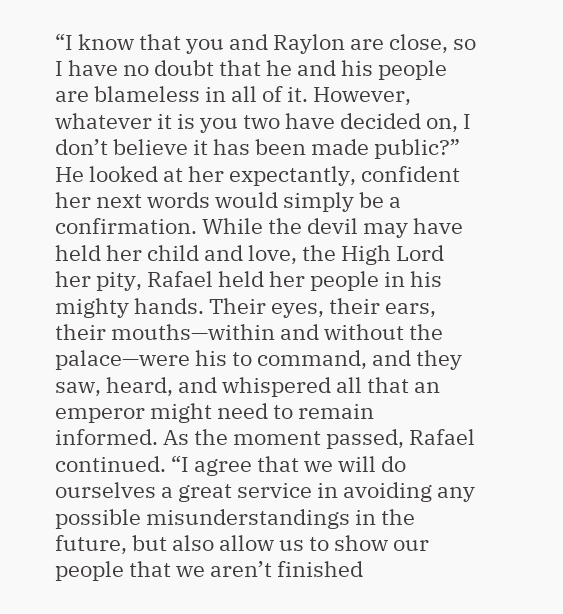“I know that you and Raylon are close, so I have no doubt that he and his people are blameless in all of it. However, whatever it is you two have decided on, I don’t believe it has been made public?” He looked at her expectantly, confident her next words would simply be a confirmation. While the devil may have held her child and love, the High Lord her pity, Rafael held her people in his mighty hands. Their eyes, their ears, their mouths—within and without the palace—were his to command, and they saw, heard, and whispered all that an emperor might need to remain informed. As the moment passed, Rafael continued. “I agree that we will do ourselves a great service in avoiding any possible misunderstandings in the future, but also allow us to show our people that we aren’t finished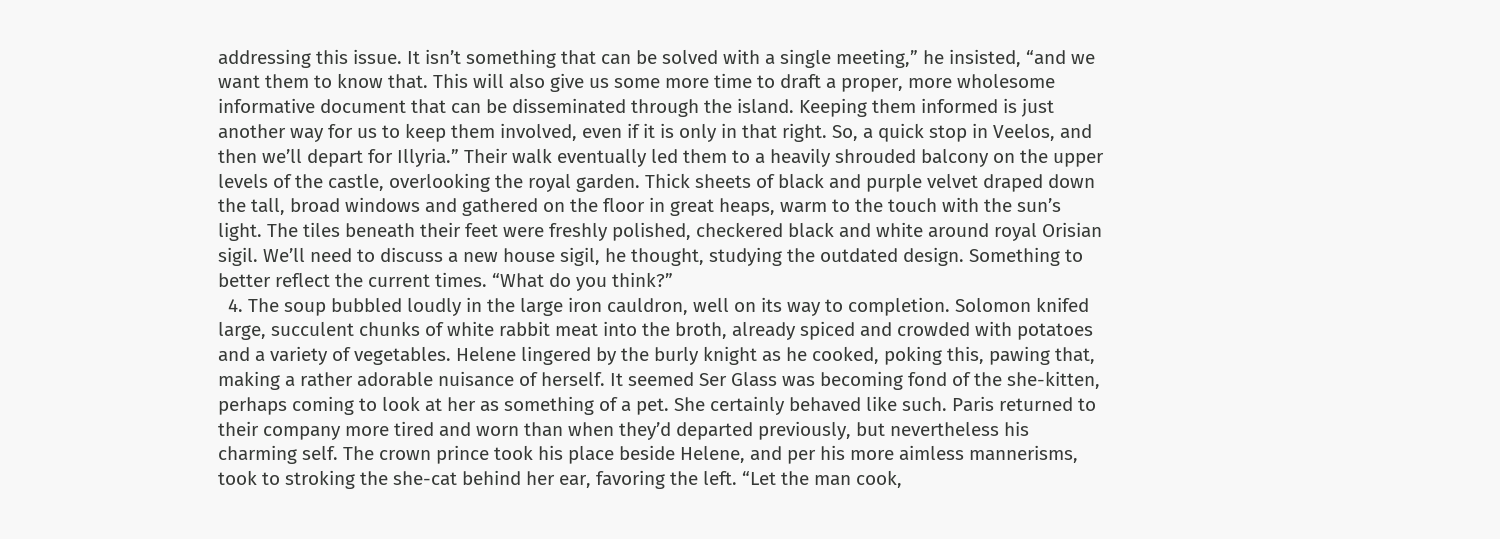addressing this issue. It isn’t something that can be solved with a single meeting,” he insisted, “and we want them to know that. This will also give us some more time to draft a proper, more wholesome informative document that can be disseminated through the island. Keeping them informed is just another way for us to keep them involved, even if it is only in that right. So, a quick stop in Veelos, and then we’ll depart for Illyria.” Their walk eventually led them to a heavily shrouded balcony on the upper levels of the castle, overlooking the royal garden. Thick sheets of black and purple velvet draped down the tall, broad windows and gathered on the floor in great heaps, warm to the touch with the sun’s light. The tiles beneath their feet were freshly polished, checkered black and white around royal Orisian sigil. We’ll need to discuss a new house sigil, he thought, studying the outdated design. Something to better reflect the current times. “What do you think?”
  4. The soup bubbled loudly in the large iron cauldron, well on its way to completion. Solomon knifed large, succulent chunks of white rabbit meat into the broth, already spiced and crowded with potatoes and a variety of vegetables. Helene lingered by the burly knight as he cooked, poking this, pawing that, making a rather adorable nuisance of herself. It seemed Ser Glass was becoming fond of the she-kitten, perhaps coming to look at her as something of a pet. She certainly behaved like such. Paris returned to their company more tired and worn than when they’d departed previously, but nevertheless his charming self. The crown prince took his place beside Helene, and per his more aimless mannerisms, took to stroking the she-cat behind her ear, favoring the left. “Let the man cook,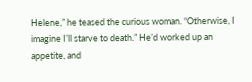Helene,” he teased the curious woman. “Otherwise, I imagine I’ll starve to death.” He’d worked up an appetite, and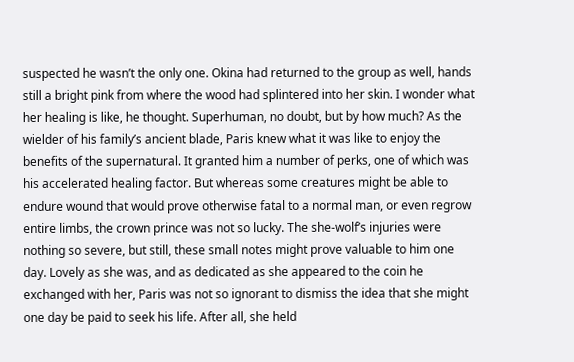suspected he wasn’t the only one. Okina had returned to the group as well, hands still a bright pink from where the wood had splintered into her skin. I wonder what her healing is like, he thought. Superhuman, no doubt, but by how much? As the wielder of his family’s ancient blade, Paris knew what it was like to enjoy the benefits of the supernatural. It granted him a number of perks, one of which was his accelerated healing factor. But whereas some creatures might be able to endure wound that would prove otherwise fatal to a normal man, or even regrow entire limbs, the crown prince was not so lucky. The she-wolf’s injuries were nothing so severe, but still, these small notes might prove valuable to him one day. Lovely as she was, and as dedicated as she appeared to the coin he exchanged with her, Paris was not so ignorant to dismiss the idea that she might one day be paid to seek his life. After all, she held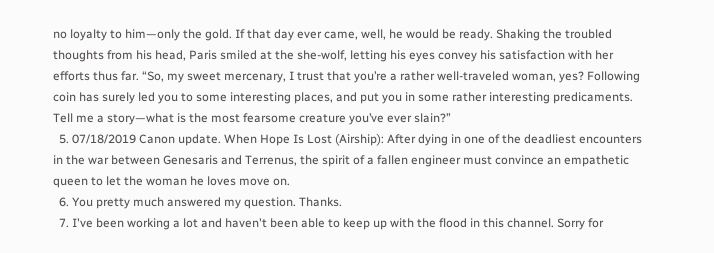no loyalty to him—only the gold. If that day ever came, well, he would be ready. Shaking the troubled thoughts from his head, Paris smiled at the she-wolf, letting his eyes convey his satisfaction with her efforts thus far. “So, my sweet mercenary, I trust that you’re a rather well-traveled woman, yes? Following coin has surely led you to some interesting places, and put you in some rather interesting predicaments. Tell me a story—what is the most fearsome creature you’ve ever slain?”
  5. 07/18/2019 Canon update. When Hope Is Lost (Airship): After dying in one of the deadliest encounters in the war between Genesaris and Terrenus, the spirit of a fallen engineer must convince an empathetic queen to let the woman he loves move on.
  6. You pretty much answered my question. Thanks.
  7. I've been working a lot and haven't been able to keep up with the flood in this channel. Sorry for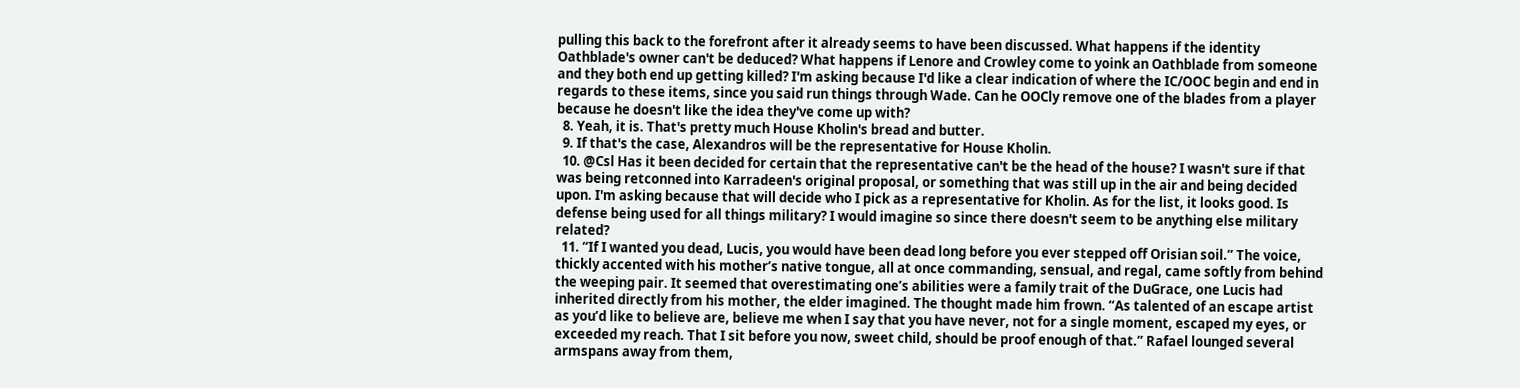pulling this back to the forefront after it already seems to have been discussed. What happens if the identity Oathblade's owner can't be deduced? What happens if Lenore and Crowley come to yoink an Oathblade from someone and they both end up getting killed? I'm asking because I'd like a clear indication of where the IC/OOC begin and end in regards to these items, since you said run things through Wade. Can he OOCly remove one of the blades from a player because he doesn't like the idea they've come up with?
  8. Yeah, it is. That's pretty much House Kholin's bread and butter.
  9. If that's the case, Alexandros will be the representative for House Kholin.
  10. @Csl Has it been decided for certain that the representative can't be the head of the house? I wasn't sure if that was being retconned into Karradeen's original proposal, or something that was still up in the air and being decided upon. I'm asking because that will decide who I pick as a representative for Kholin. As for the list, it looks good. Is defense being used for all things military? I would imagine so since there doesn't seem to be anything else military related?
  11. “If I wanted you dead, Lucis, you would have been dead long before you ever stepped off Orisian soil.” The voice, thickly accented with his mother’s native tongue, all at once commanding, sensual, and regal, came softly from behind the weeping pair. It seemed that overestimating one’s abilities were a family trait of the DuGrace, one Lucis had inherited directly from his mother, the elder imagined. The thought made him frown. “As talented of an escape artist as you’d like to believe are, believe me when I say that you have never, not for a single moment, escaped my eyes, or exceeded my reach. That I sit before you now, sweet child, should be proof enough of that.” Rafael lounged several armspans away from them,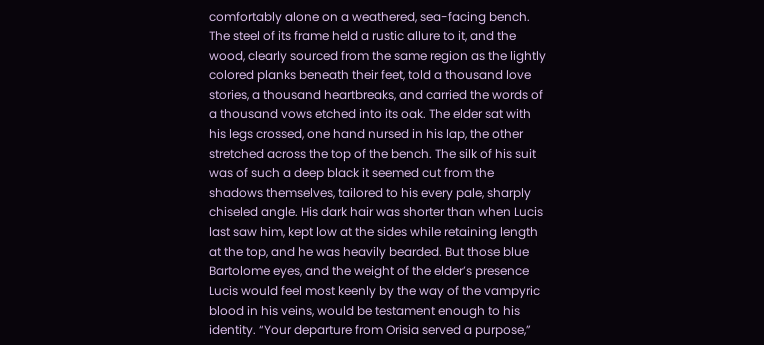comfortably alone on a weathered, sea-facing bench. The steel of its frame held a rustic allure to it, and the wood, clearly sourced from the same region as the lightly colored planks beneath their feet, told a thousand love stories, a thousand heartbreaks, and carried the words of a thousand vows etched into its oak. The elder sat with his legs crossed, one hand nursed in his lap, the other stretched across the top of the bench. The silk of his suit was of such a deep black it seemed cut from the shadows themselves, tailored to his every pale, sharply chiseled angle. His dark hair was shorter than when Lucis last saw him, kept low at the sides while retaining length at the top, and he was heavily bearded. But those blue Bartolome eyes, and the weight of the elder’s presence Lucis would feel most keenly by the way of the vampyric blood in his veins, would be testament enough to his identity. “Your departure from Orisia served a purpose,”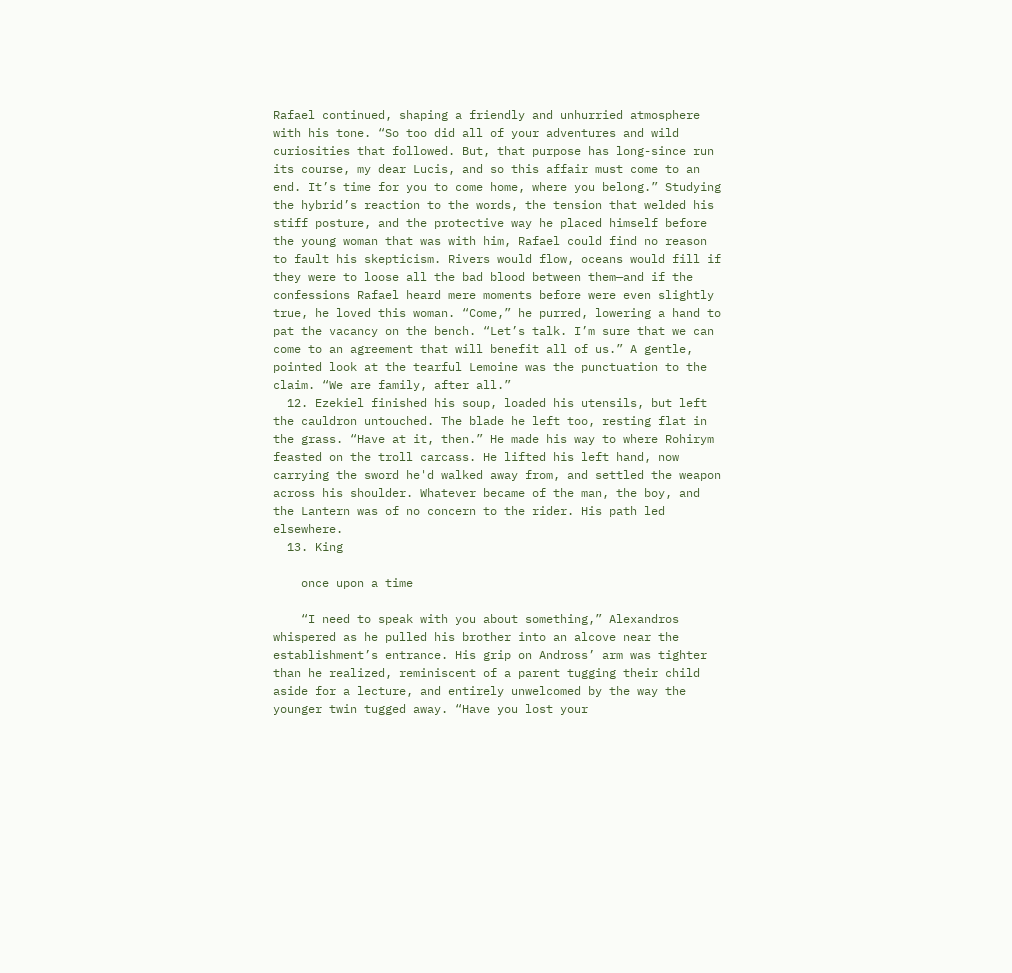Rafael continued, shaping a friendly and unhurried atmosphere with his tone. “So too did all of your adventures and wild curiosities that followed. But, that purpose has long-since run its course, my dear Lucis, and so this affair must come to an end. It’s time for you to come home, where you belong.” Studying the hybrid’s reaction to the words, the tension that welded his stiff posture, and the protective way he placed himself before the young woman that was with him, Rafael could find no reason to fault his skepticism. Rivers would flow, oceans would fill if they were to loose all the bad blood between them—and if the confessions Rafael heard mere moments before were even slightly true, he loved this woman. “Come,” he purred, lowering a hand to pat the vacancy on the bench. “Let’s talk. I’m sure that we can come to an agreement that will benefit all of us.” A gentle, pointed look at the tearful Lemoine was the punctuation to the claim. “We are family, after all.”
  12. Ezekiel finished his soup, loaded his utensils, but left the cauldron untouched. The blade he left too, resting flat in the grass. “Have at it, then.” He made his way to where Rohirym feasted on the troll carcass. He lifted his left hand, now carrying the sword he'd walked away from, and settled the weapon across his shoulder. Whatever became of the man, the boy, and the Lantern was of no concern to the rider. His path led elsewhere.
  13. King

    once upon a time

    “I need to speak with you about something,” Alexandros whispered as he pulled his brother into an alcove near the establishment’s entrance. His grip on Andross’ arm was tighter than he realized, reminiscent of a parent tugging their child aside for a lecture, and entirely unwelcomed by the way the younger twin tugged away. “Have you lost your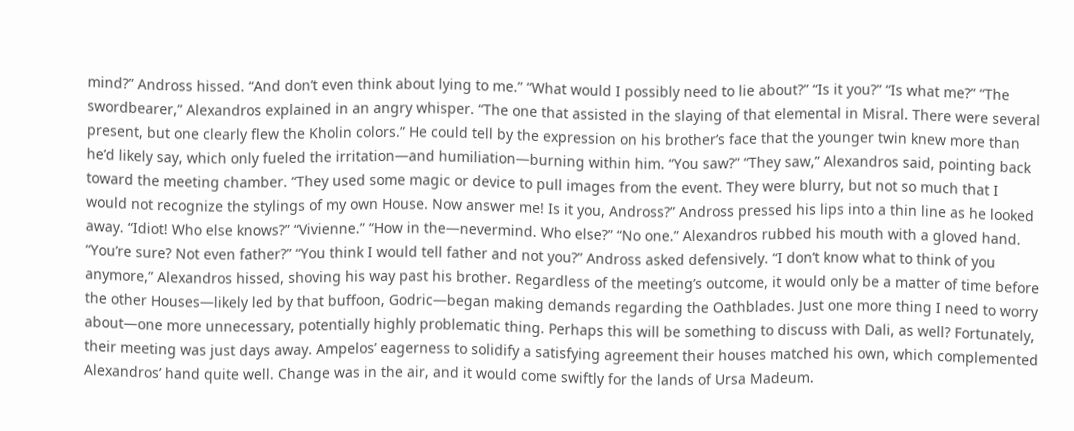mind?” Andross hissed. “And don’t even think about lying to me.” “What would I possibly need to lie about?” “Is it you?” “Is what me?” “The swordbearer,” Alexandros explained in an angry whisper. “The one that assisted in the slaying of that elemental in Misral. There were several present, but one clearly flew the Kholin colors.” He could tell by the expression on his brother’s face that the younger twin knew more than he’d likely say, which only fueled the irritation—and humiliation—burning within him. “You saw?” “They saw,” Alexandros said, pointing back toward the meeting chamber. “They used some magic or device to pull images from the event. They were blurry, but not so much that I would not recognize the stylings of my own House. Now answer me! Is it you, Andross?” Andross pressed his lips into a thin line as he looked away. “Idiot! Who else knows?” “Vivienne.” “How in the—nevermind. Who else?” “No one.” Alexandros rubbed his mouth with a gloved hand. “You’re sure? Not even father?” “You think I would tell father and not you?” Andross asked defensively. “I don’t know what to think of you anymore,” Alexandros hissed, shoving his way past his brother. Regardless of the meeting’s outcome, it would only be a matter of time before the other Houses—likely led by that buffoon, Godric—began making demands regarding the Oathblades. Just one more thing I need to worry about—one more unnecessary, potentially highly problematic thing. Perhaps this will be something to discuss with Dali, as well? Fortunately, their meeting was just days away. Ampelos’ eagerness to solidify a satisfying agreement their houses matched his own, which complemented Alexandros’ hand quite well. Change was in the air, and it would come swiftly for the lands of Ursa Madeum.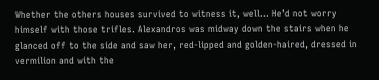Whether the others houses survived to witness it, well… He’d not worry himself with those trifles. Alexandros was midway down the stairs when he glanced off to the side and saw her, red-lipped and golden-haired, dressed in vermilion and with the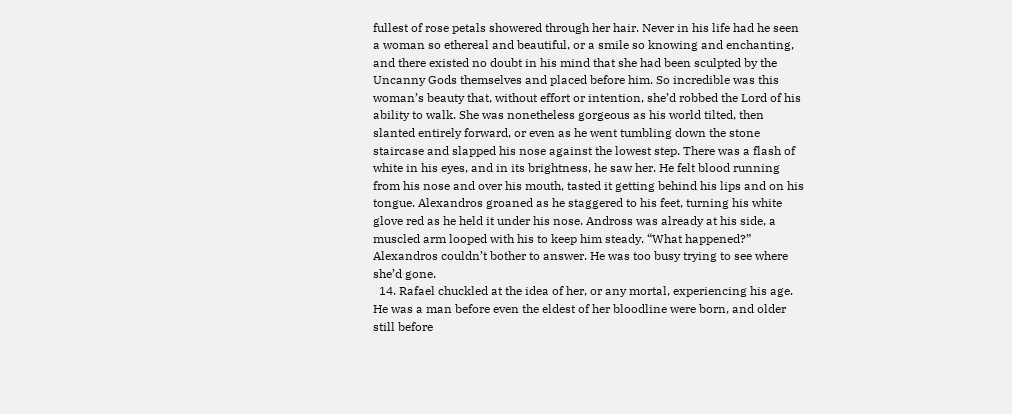fullest of rose petals showered through her hair. Never in his life had he seen a woman so ethereal and beautiful, or a smile so knowing and enchanting, and there existed no doubt in his mind that she had been sculpted by the Uncanny Gods themselves and placed before him. So incredible was this woman’s beauty that, without effort or intention, she’d robbed the Lord of his ability to walk. She was nonetheless gorgeous as his world tilted, then slanted entirely forward, or even as he went tumbling down the stone staircase and slapped his nose against the lowest step. There was a flash of white in his eyes, and in its brightness, he saw her. He felt blood running from his nose and over his mouth, tasted it getting behind his lips and on his tongue. Alexandros groaned as he staggered to his feet, turning his white glove red as he held it under his nose. Andross was already at his side, a muscled arm looped with his to keep him steady. “What happened?” Alexandros couldn’t bother to answer. He was too busy trying to see where she’d gone.
  14. Rafael chuckled at the idea of her, or any mortal, experiencing his age. He was a man before even the eldest of her bloodline were born, and older still before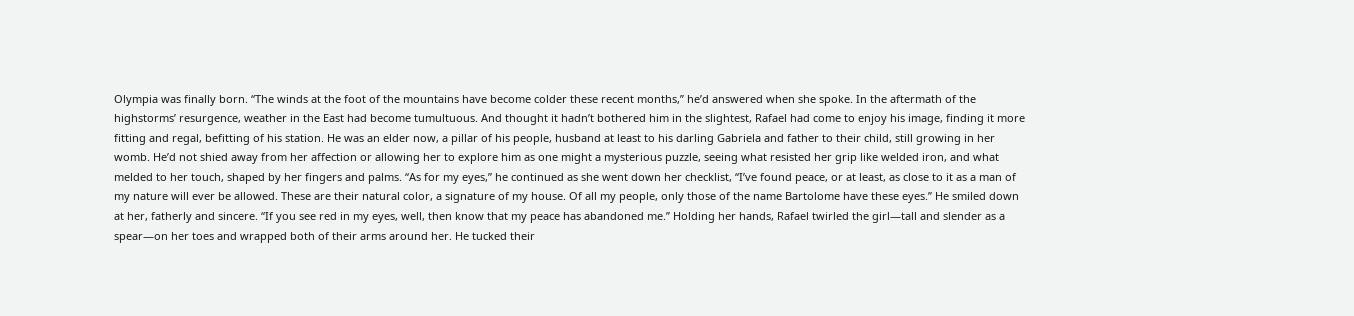Olympia was finally born. “The winds at the foot of the mountains have become colder these recent months,” he’d answered when she spoke. In the aftermath of the highstorms’ resurgence, weather in the East had become tumultuous. And thought it hadn’t bothered him in the slightest, Rafael had come to enjoy his image, finding it more fitting and regal, befitting of his station. He was an elder now, a pillar of his people, husband at least to his darling Gabriela and father to their child, still growing in her womb. He’d not shied away from her affection or allowing her to explore him as one might a mysterious puzzle, seeing what resisted her grip like welded iron, and what melded to her touch, shaped by her fingers and palms. “As for my eyes,” he continued as she went down her checklist, “I’ve found peace, or at least, as close to it as a man of my nature will ever be allowed. These are their natural color, a signature of my house. Of all my people, only those of the name Bartolome have these eyes.” He smiled down at her, fatherly and sincere. “If you see red in my eyes, well, then know that my peace has abandoned me.” Holding her hands, Rafael twirled the girl—tall and slender as a spear—on her toes and wrapped both of their arms around her. He tucked their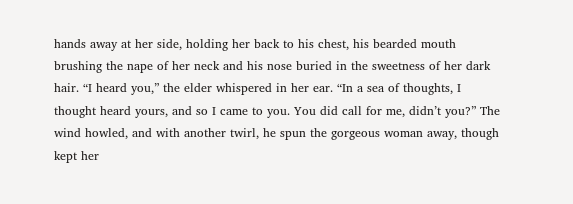hands away at her side, holding her back to his chest, his bearded mouth brushing the nape of her neck and his nose buried in the sweetness of her dark hair. “I heard you,” the elder whispered in her ear. “In a sea of thoughts, I thought heard yours, and so I came to you. You did call for me, didn’t you?” The wind howled, and with another twirl, he spun the gorgeous woman away, though kept her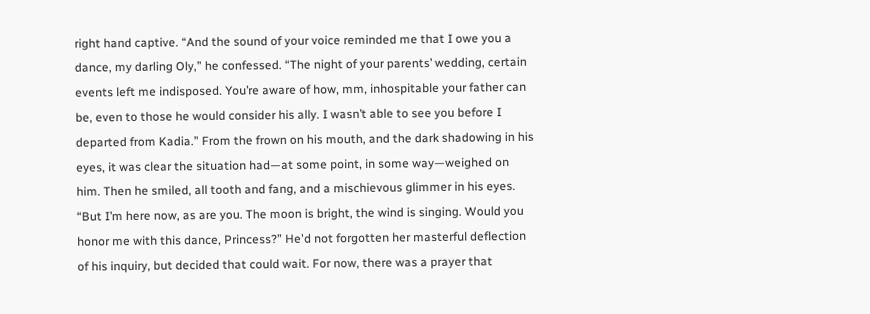right hand captive. “And the sound of your voice reminded me that I owe you a dance, my darling Oly,” he confessed. “The night of your parents’ wedding, certain events left me indisposed. You’re aware of how, mm, inhospitable your father can be, even to those he would consider his ally. I wasn’t able to see you before I departed from Kadia.” From the frown on his mouth, and the dark shadowing in his eyes, it was clear the situation had—at some point, in some way—weighed on him. Then he smiled, all tooth and fang, and a mischievous glimmer in his eyes. “But I’m here now, as are you. The moon is bright, the wind is singing. Would you honor me with this dance, Princess?” He'd not forgotten her masterful deflection of his inquiry, but decided that could wait. For now, there was a prayer that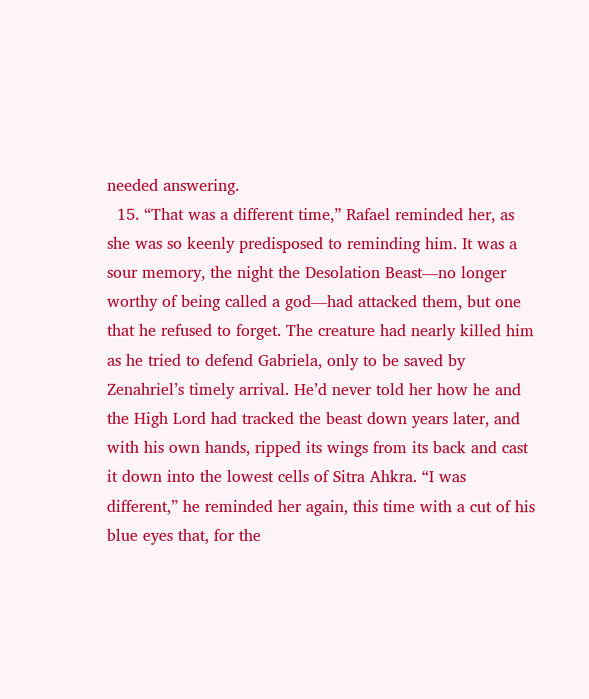needed answering.
  15. “That was a different time,” Rafael reminded her, as she was so keenly predisposed to reminding him. It was a sour memory, the night the Desolation Beast—no longer worthy of being called a god—had attacked them, but one that he refused to forget. The creature had nearly killed him as he tried to defend Gabriela, only to be saved by Zenahriel’s timely arrival. He’d never told her how he and the High Lord had tracked the beast down years later, and with his own hands, ripped its wings from its back and cast it down into the lowest cells of Sitra Ahkra. “I was different,” he reminded her again, this time with a cut of his blue eyes that, for the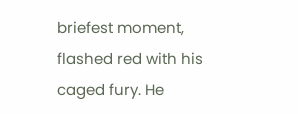briefest moment, flashed red with his caged fury. He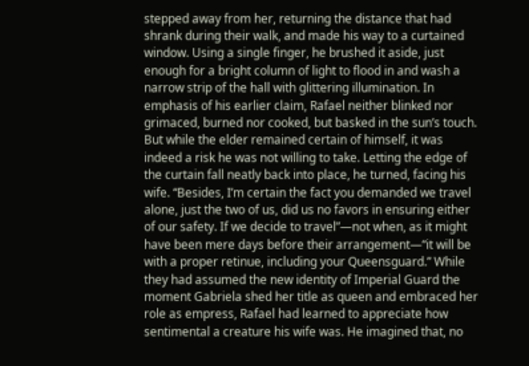stepped away from her, returning the distance that had shrank during their walk, and made his way to a curtained window. Using a single finger, he brushed it aside, just enough for a bright column of light to flood in and wash a narrow strip of the hall with glittering illumination. In emphasis of his earlier claim, Rafael neither blinked nor grimaced, burned nor cooked, but basked in the sun’s touch. But while the elder remained certain of himself, it was indeed a risk he was not willing to take. Letting the edge of the curtain fall neatly back into place, he turned, facing his wife. “Besides, I’m certain the fact you demanded we travel alone, just the two of us, did us no favors in ensuring either of our safety. If we decide to travel”—not when, as it might have been mere days before their arrangement—“it will be with a proper retinue, including your Queensguard.” While they had assumed the new identity of Imperial Guard the moment Gabriela shed her title as queen and embraced her role as empress, Rafael had learned to appreciate how sentimental a creature his wife was. He imagined that, no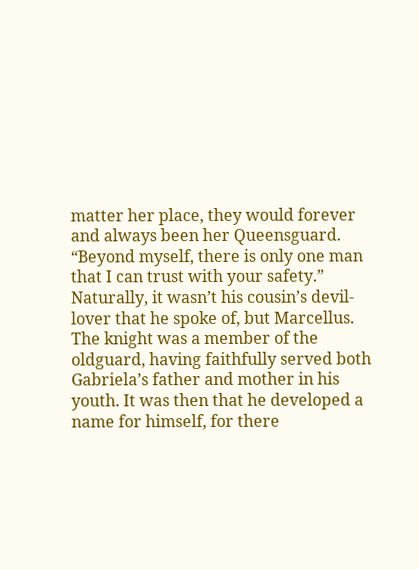matter her place, they would forever and always been her Queensguard. “Beyond myself, there is only one man that I can trust with your safety.” Naturally, it wasn’t his cousin’s devil-lover that he spoke of, but Marcellus. The knight was a member of the oldguard, having faithfully served both Gabriela’s father and mother in his youth. It was then that he developed a name for himself, for there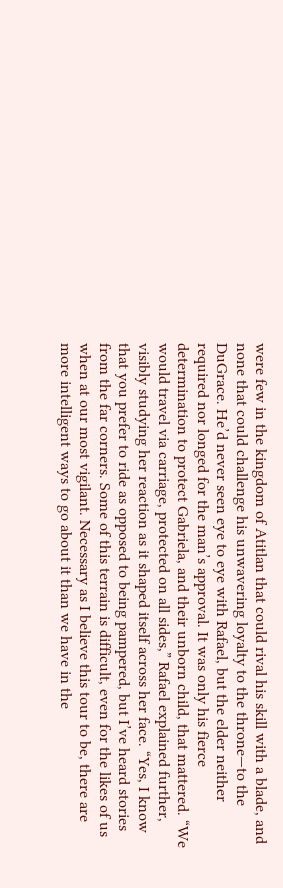were few in the kingdom of Atitlan that could rival his skill with a blade, and none that could challenge his unwavering loyalty to the throne—to the DuGrace. He’d never seen eye to eye with Rafael, but the elder neither required nor longed for the man’s approval. It was only his fierce determination to protect Gabriela, and their unborn child, that mattered. “We would travel via carriage, protected on all sides,” Rafael explained further, visibly studying her reaction as it shaped itself across her face. “Yes, I know that you prefer to ride as opposed to being pampered, but I’ve heard stories from the far corners. Some of this terrain is difficult, even for the likes of us when at our most vigilant. Necessary as I believe this tour to be, there are more intelligent ways to go about it than we have in the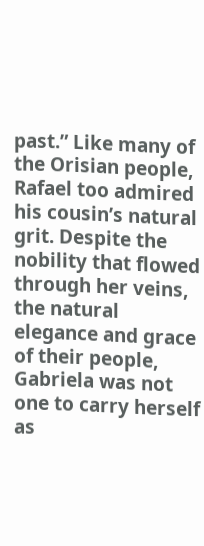past.” Like many of the Orisian people, Rafael too admired his cousin’s natural grit. Despite the nobility that flowed through her veins, the natural elegance and grace of their people, Gabriela was not one to carry herself as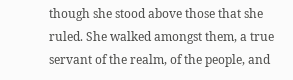though she stood above those that she ruled. She walked amongst them, a true servant of the realm, of the people, and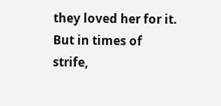they loved her for it. But in times of strife,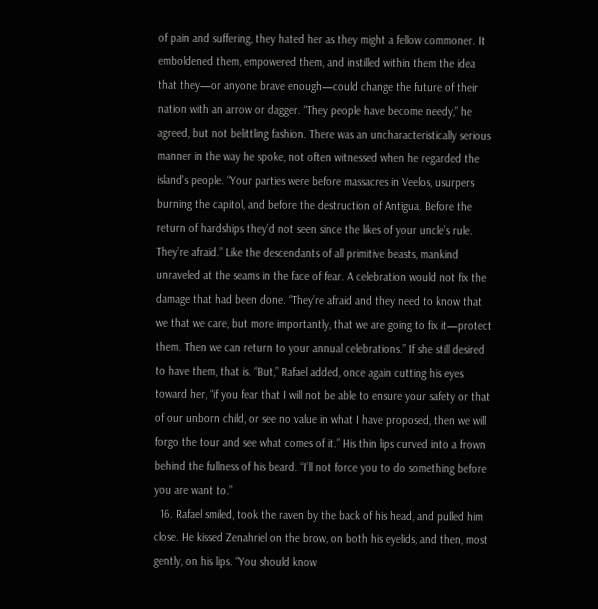of pain and suffering, they hated her as they might a fellow commoner. It emboldened them, empowered them, and instilled within them the idea that they—or anyone brave enough—could change the future of their nation with an arrow or dagger. “They people have become needy,” he agreed, but not belittling fashion. There was an uncharacteristically serious manner in the way he spoke, not often witnessed when he regarded the island's people. “Your parties were before massacres in Veelos, usurpers burning the capitol, and before the destruction of Antigua. Before the return of hardships they’d not seen since the likes of your uncle’s rule. They’re afraid.” Like the descendants of all primitive beasts, mankind unraveled at the seams in the face of fear. A celebration would not fix the damage that had been done. “They’re afraid and they need to know that we that we care, but more importantly, that we are going to fix it—protect them. Then we can return to your annual celebrations.” If she still desired to have them, that is. “But,” Rafael added, once again cutting his eyes toward her, “if you fear that I will not be able to ensure your safety or that of our unborn child, or see no value in what I have proposed, then we will forgo the tour and see what comes of it.” His thin lips curved into a frown behind the fullness of his beard. “I’ll not force you to do something before you are want to.”
  16. Rafael smiled, took the raven by the back of his head, and pulled him close. He kissed Zenahriel on the brow, on both his eyelids, and then, most gently, on his lips. “You should know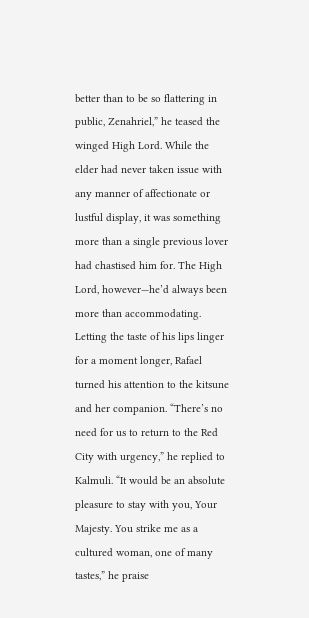better than to be so flattering in public, Zenahriel,” he teased the winged High Lord. While the elder had never taken issue with any manner of affectionate or lustful display, it was something more than a single previous lover had chastised him for. The High Lord, however—he’d always been more than accommodating. Letting the taste of his lips linger for a moment longer, Rafael turned his attention to the kitsune and her companion. “There’s no need for us to return to the Red City with urgency,” he replied to Kalmuli. “It would be an absolute pleasure to stay with you, Your Majesty. You strike me as a cultured woman, one of many tastes,” he praise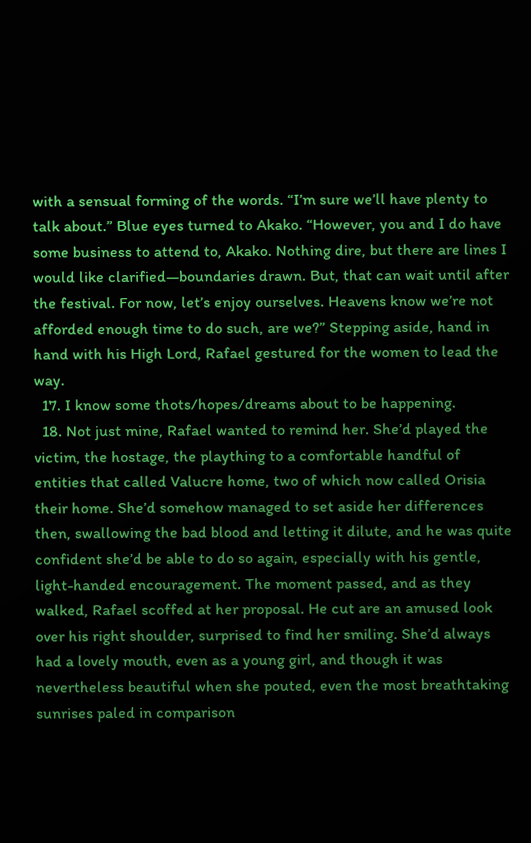with a sensual forming of the words. “I’m sure we’ll have plenty to talk about.” Blue eyes turned to Akako. “However, you and I do have some business to attend to, Akako. Nothing dire, but there are lines I would like clarified—boundaries drawn. But, that can wait until after the festival. For now, let’s enjoy ourselves. Heavens know we’re not afforded enough time to do such, are we?” Stepping aside, hand in hand with his High Lord, Rafael gestured for the women to lead the way.
  17. I know some thots/hopes/dreams about to be happening.
  18. Not just mine, Rafael wanted to remind her. She’d played the victim, the hostage, the plaything to a comfortable handful of entities that called Valucre home, two of which now called Orisia their home. She’d somehow managed to set aside her differences then, swallowing the bad blood and letting it dilute, and he was quite confident she’d be able to do so again, especially with his gentle, light-handed encouragement. The moment passed, and as they walked, Rafael scoffed at her proposal. He cut are an amused look over his right shoulder, surprised to find her smiling. She’d always had a lovely mouth, even as a young girl, and though it was nevertheless beautiful when she pouted, even the most breathtaking sunrises paled in comparison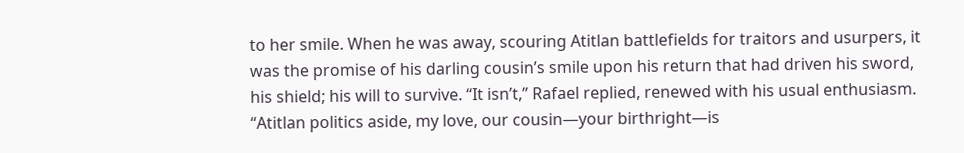to her smile. When he was away, scouring Atitlan battlefields for traitors and usurpers, it was the promise of his darling cousin’s smile upon his return that had driven his sword, his shield; his will to survive. “It isn’t,” Rafael replied, renewed with his usual enthusiasm. “Atitlan politics aside, my love, our cousin—your birthright—is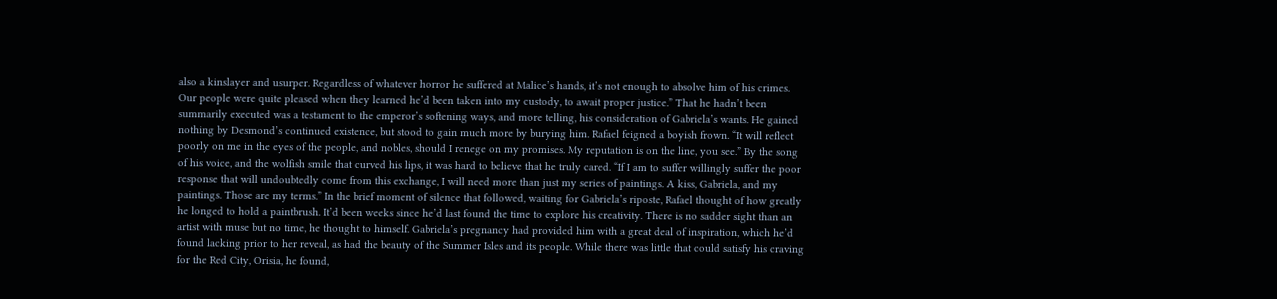also a kinslayer and usurper. Regardless of whatever horror he suffered at Malice’s hands, it’s not enough to absolve him of his crimes. Our people were quite pleased when they learned he’d been taken into my custody, to await proper justice.” That he hadn’t been summarily executed was a testament to the emperor’s softening ways, and more telling, his consideration of Gabriela’s wants. He gained nothing by Desmond’s continued existence, but stood to gain much more by burying him. Rafael feigned a boyish frown. “It will reflect poorly on me in the eyes of the people, and nobles, should I renege on my promises. My reputation is on the line, you see.” By the song of his voice, and the wolfish smile that curved his lips, it was hard to believe that he truly cared. “If I am to suffer willingly suffer the poor response that will undoubtedly come from this exchange, I will need more than just my series of paintings. A kiss, Gabriela, and my paintings. Those are my terms.” In the brief moment of silence that followed, waiting for Gabriela’s riposte, Rafael thought of how greatly he longed to hold a paintbrush. It’d been weeks since he’d last found the time to explore his creativity. There is no sadder sight than an artist with muse but no time, he thought to himself. Gabriela’s pregnancy had provided him with a great deal of inspiration, which he’d found lacking prior to her reveal, as had the beauty of the Summer Isles and its people. While there was little that could satisfy his craving for the Red City, Orisia, he found,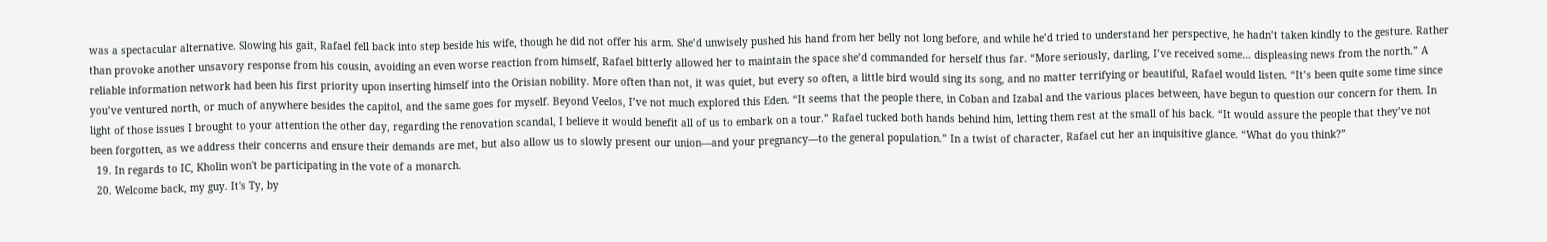was a spectacular alternative. Slowing his gait, Rafael fell back into step beside his wife, though he did not offer his arm. She’d unwisely pushed his hand from her belly not long before, and while he’d tried to understand her perspective, he hadn’t taken kindly to the gesture. Rather than provoke another unsavory response from his cousin, avoiding an even worse reaction from himself, Rafael bitterly allowed her to maintain the space she’d commanded for herself thus far. “More seriously, darling, I’ve received some… displeasing news from the north.” A reliable information network had been his first priority upon inserting himself into the Orisian nobility. More often than not, it was quiet, but every so often, a little bird would sing its song, and no matter terrifying or beautiful, Rafael would listen. “It’s been quite some time since you’ve ventured north, or much of anywhere besides the capitol, and the same goes for myself. Beyond Veelos, I’ve not much explored this Eden. “It seems that the people there, in Coban and Izabal and the various places between, have begun to question our concern for them. In light of those issues I brought to your attention the other day, regarding the renovation scandal, I believe it would benefit all of us to embark on a tour.” Rafael tucked both hands behind him, letting them rest at the small of his back. “It would assure the people that they’ve not been forgotten, as we address their concerns and ensure their demands are met, but also allow us to slowly present our union—and your pregnancy—to the general population.” In a twist of character, Rafael cut her an inquisitive glance. “What do you think?”
  19. In regards to IC, Kholin won't be participating in the vote of a monarch.
  20. Welcome back, my guy. It's Ty, by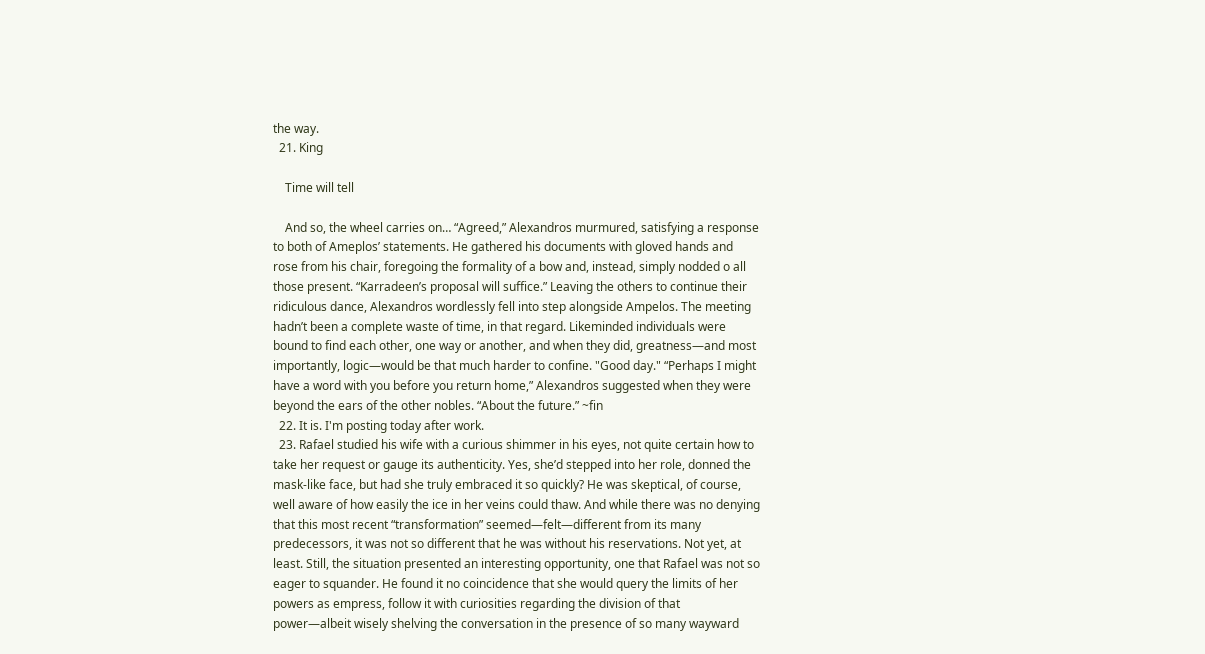the way.
  21. King

    Time will tell

    And so, the wheel carries on… “Agreed,” Alexandros murmured, satisfying a response to both of Ameplos’ statements. He gathered his documents with gloved hands and rose from his chair, foregoing the formality of a bow and, instead, simply nodded o all those present. “Karradeen’s proposal will suffice.” Leaving the others to continue their ridiculous dance, Alexandros wordlessly fell into step alongside Ampelos. The meeting hadn’t been a complete waste of time, in that regard. Likeminded individuals were bound to find each other, one way or another, and when they did, greatness—and most importantly, logic—would be that much harder to confine. "Good day." “Perhaps I might have a word with you before you return home,” Alexandros suggested when they were beyond the ears of the other nobles. “About the future.” ~fin
  22. It is. I'm posting today after work.
  23. Rafael studied his wife with a curious shimmer in his eyes, not quite certain how to take her request or gauge its authenticity. Yes, she’d stepped into her role, donned the mask-like face, but had she truly embraced it so quickly? He was skeptical, of course, well aware of how easily the ice in her veins could thaw. And while there was no denying that this most recent “transformation” seemed—felt—different from its many predecessors, it was not so different that he was without his reservations. Not yet, at least. Still, the situation presented an interesting opportunity, one that Rafael was not so eager to squander. He found it no coincidence that she would query the limits of her powers as empress, follow it with curiosities regarding the division of that power—albeit wisely shelving the conversation in the presence of so many wayward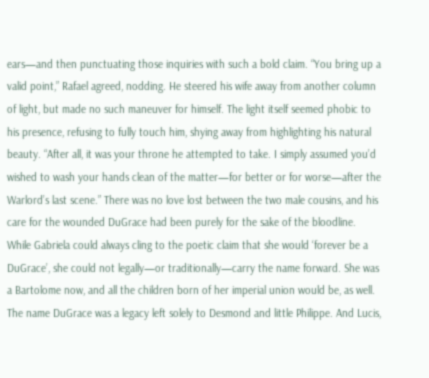ears—and then punctuating those inquiries with such a bold claim. “You bring up a valid point,” Rafael agreed, nodding. He steered his wife away from another column of light, but made no such maneuver for himself. The light itself seemed phobic to his presence, refusing to fully touch him, shying away from highlighting his natural beauty. “After all, it was your throne he attempted to take. I simply assumed you’d wished to wash your hands clean of the matter—for better or for worse—after the Warlord’s last scene.” There was no love lost between the two male cousins, and his care for the wounded DuGrace had been purely for the sake of the bloodline. While Gabriela could always cling to the poetic claim that she would ‘forever be a DuGrace’, she could not legally—or traditionally—carry the name forward. She was a Bartolome now, and all the children born of her imperial union would be, as well. The name DuGrace was a legacy left solely to Desmond and little Philippe. And Lucis,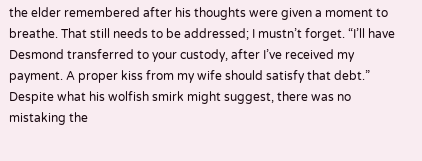the elder remembered after his thoughts were given a moment to breathe. That still needs to be addressed; I mustn’t forget. “I’ll have Desmond transferred to your custody, after I’ve received my payment. A proper kiss from my wife should satisfy that debt.” Despite what his wolfish smirk might suggest, there was no mistaking the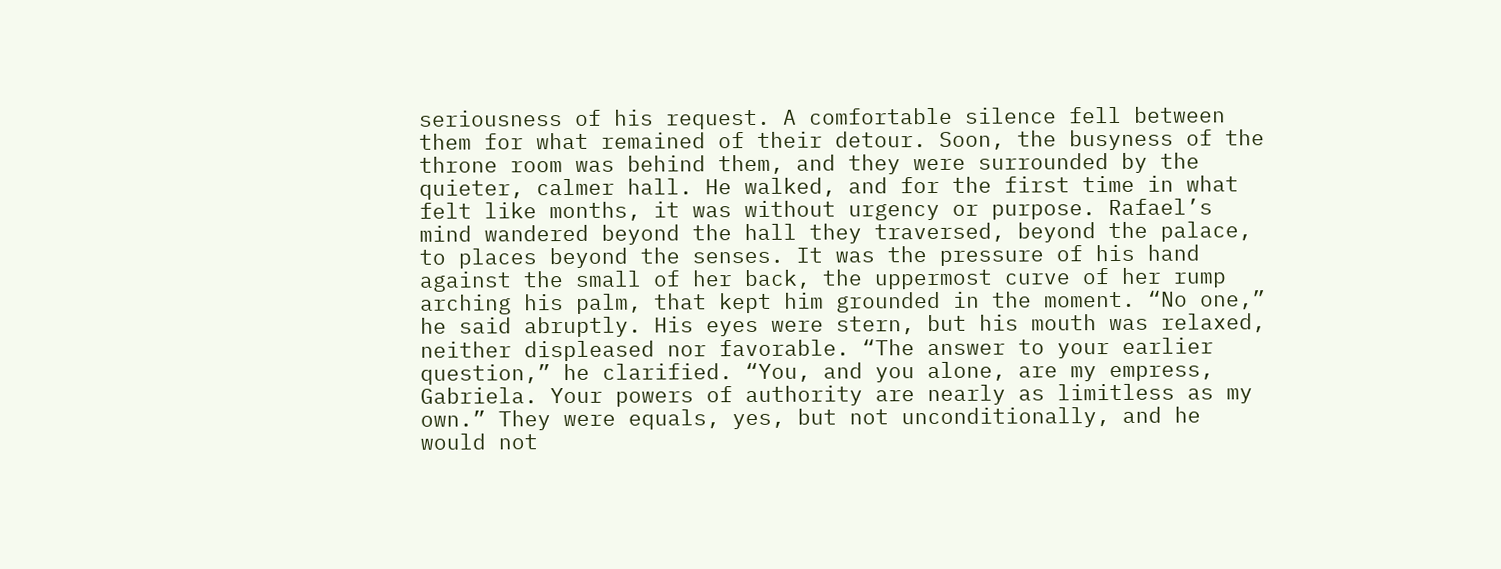seriousness of his request. A comfortable silence fell between them for what remained of their detour. Soon, the busyness of the throne room was behind them, and they were surrounded by the quieter, calmer hall. He walked, and for the first time in what felt like months, it was without urgency or purpose. Rafael’s mind wandered beyond the hall they traversed, beyond the palace, to places beyond the senses. It was the pressure of his hand against the small of her back, the uppermost curve of her rump arching his palm, that kept him grounded in the moment. “No one,” he said abruptly. His eyes were stern, but his mouth was relaxed, neither displeased nor favorable. “The answer to your earlier question,” he clarified. “You, and you alone, are my empress, Gabriela. Your powers of authority are nearly as limitless as my own.” They were equals, yes, but not unconditionally, and he would not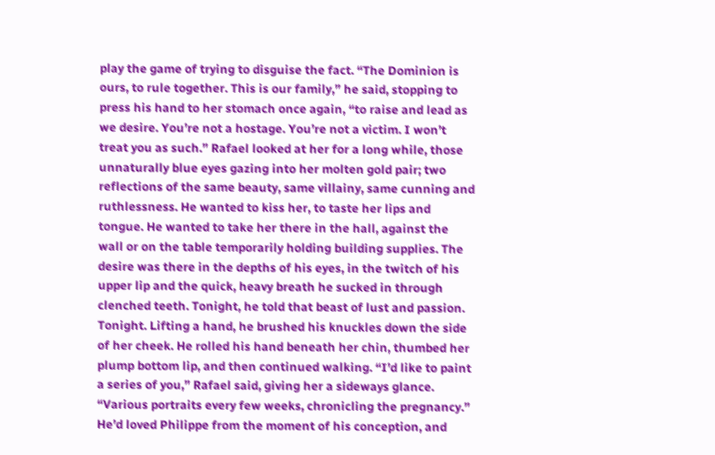play the game of trying to disguise the fact. “The Dominion is ours, to rule together. This is our family,” he said, stopping to press his hand to her stomach once again, “to raise and lead as we desire. You’re not a hostage. You’re not a victim. I won’t treat you as such.” Rafael looked at her for a long while, those unnaturally blue eyes gazing into her molten gold pair; two reflections of the same beauty, same villainy, same cunning and ruthlessness. He wanted to kiss her, to taste her lips and tongue. He wanted to take her there in the hall, against the wall or on the table temporarily holding building supplies. The desire was there in the depths of his eyes, in the twitch of his upper lip and the quick, heavy breath he sucked in through clenched teeth. Tonight, he told that beast of lust and passion. Tonight. Lifting a hand, he brushed his knuckles down the side of her cheek. He rolled his hand beneath her chin, thumbed her plump bottom lip, and then continued walking. “I’d like to paint a series of you,” Rafael said, giving her a sideways glance. “Various portraits every few weeks, chronicling the pregnancy.” He’d loved Philippe from the moment of his conception, and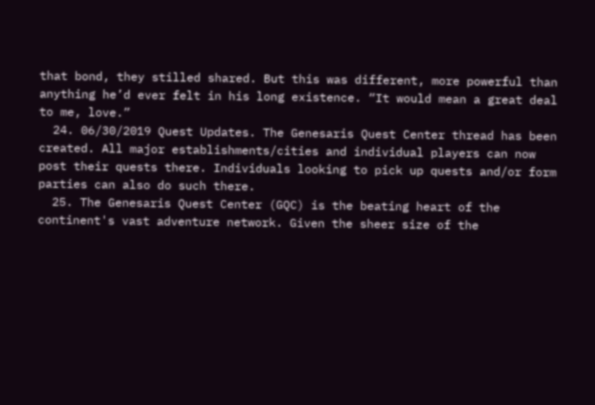that bond, they stilled shared. But this was different, more powerful than anything he’d ever felt in his long existence. “It would mean a great deal to me, love.”
  24. 06/30/2019 Quest Updates. The Genesaris Quest Center thread has been created. All major establishments/cities and individual players can now post their quests there. Individuals looking to pick up quests and/or form parties can also do such there.
  25. The Genesaris Quest Center (GQC) is the beating heart of the continent's vast adventure network. Given the sheer size of the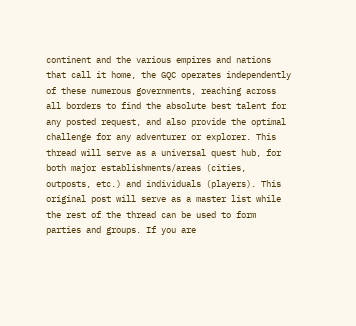continent and the various empires and nations that call it home, the GQC operates independently of these numerous governments, reaching across all borders to find the absolute best talent for any posted request, and also provide the optimal challenge for any adventurer or explorer. This thread will serve as a universal quest hub, for both major establishments/areas (cities, outposts, etc.) and individuals (players). This original post will serve as a master list while the rest of the thread can be used to form parties and groups. If you are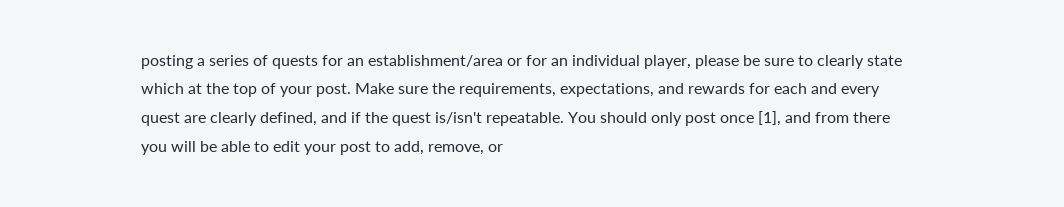posting a series of quests for an establishment/area or for an individual player, please be sure to clearly state which at the top of your post. Make sure the requirements, expectations, and rewards for each and every quest are clearly defined, and if the quest is/isn't repeatable. You should only post once [1], and from there you will be able to edit your post to add, remove, or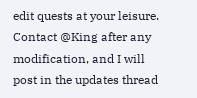edit quests at your leisure. Contact @King after any modification, and I will post in the updates thread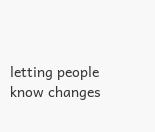letting people know changes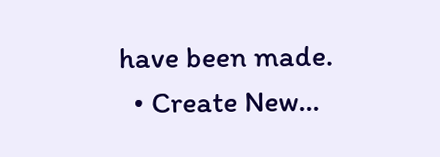have been made.
  • Create New...